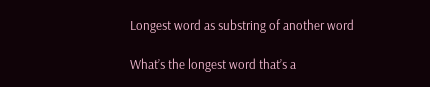Longest word as substring of another word

What’s the longest word that’s a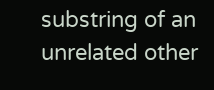substring of an unrelated other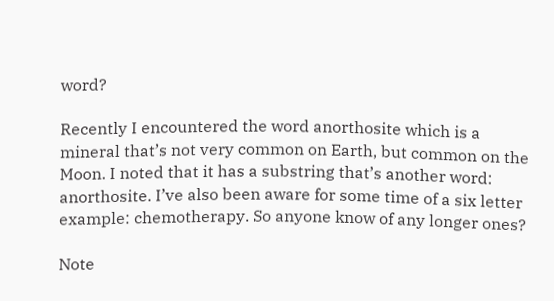word?

Recently I encountered the word anorthosite which is a mineral that’s not very common on Earth, but common on the Moon. I noted that it has a substring that’s another word: anorthosite. I’ve also been aware for some time of a six letter example: chemotherapy. So anyone know of any longer ones?

Note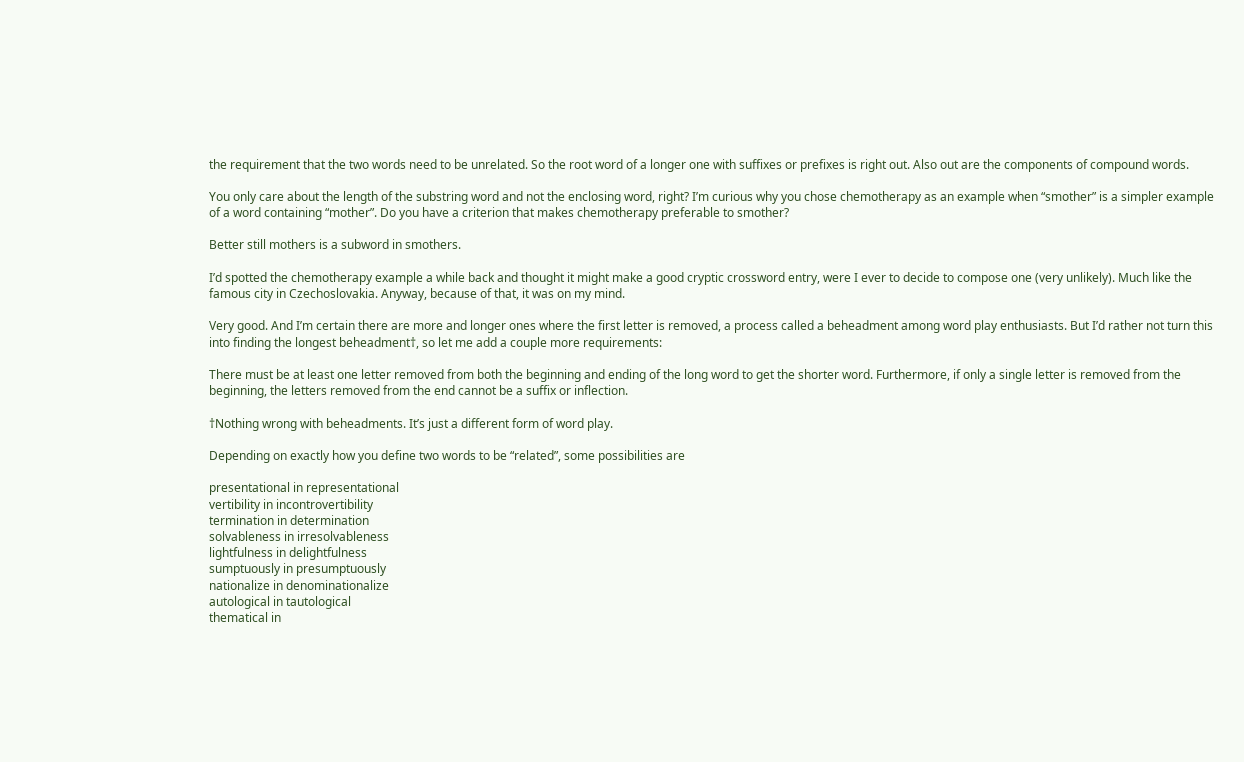the requirement that the two words need to be unrelated. So the root word of a longer one with suffixes or prefixes is right out. Also out are the components of compound words.

You only care about the length of the substring word and not the enclosing word, right? I’m curious why you chose chemotherapy as an example when “smother” is a simpler example of a word containing “mother”. Do you have a criterion that makes chemotherapy preferable to smother?

Better still mothers is a subword in smothers.

I’d spotted the chemotherapy example a while back and thought it might make a good cryptic crossword entry, were I ever to decide to compose one (very unlikely). Much like the famous city in Czechoslovakia. Anyway, because of that, it was on my mind.

Very good. And I’m certain there are more and longer ones where the first letter is removed, a process called a beheadment among word play enthusiasts. But I’d rather not turn this into finding the longest beheadment†, so let me add a couple more requirements:

There must be at least one letter removed from both the beginning and ending of the long word to get the shorter word. Furthermore, if only a single letter is removed from the beginning, the letters removed from the end cannot be a suffix or inflection.

†Nothing wrong with beheadments. It’s just a different form of word play.

Depending on exactly how you define two words to be “related”, some possibilities are

presentational in representational
vertibility in incontrovertibility
termination in determination
solvableness in irresolvableness
lightfulness in delightfulness
sumptuously in presumptuously
nationalize in denominationalize
autological in tautological
thematical in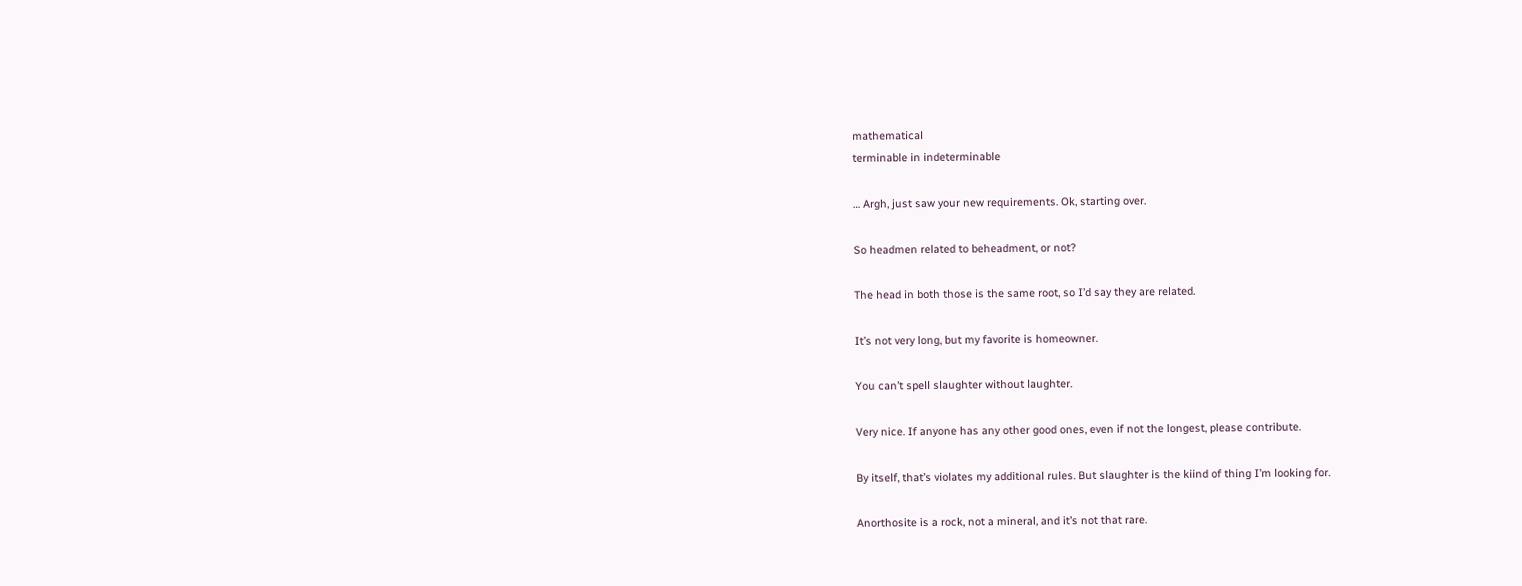mathematical
terminable in indeterminable

… Argh, just saw your new requirements. Ok, starting over.

So headmen related to beheadment, or not?

The head in both those is the same root, so I’d say they are related.

It’s not very long, but my favorite is homeowner.

You can’t spell slaughter without laughter.

Very nice. If anyone has any other good ones, even if not the longest, please contribute.

By itself, that’s violates my additional rules. But slaughter is the kiind of thing I’m looking for.

Anorthosite is a rock, not a mineral, and it’s not that rare.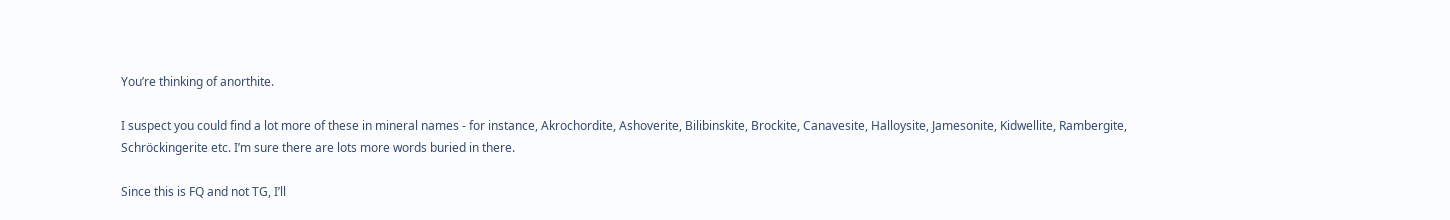You’re thinking of anorthite.

I suspect you could find a lot more of these in mineral names - for instance, Akrochordite, Ashoverite, Bilibinskite, Brockite, Canavesite, Halloysite, Jamesonite, Kidwellite, Rambergite, Schröckingerite etc. I’m sure there are lots more words buried in there.

Since this is FQ and not TG, I’ll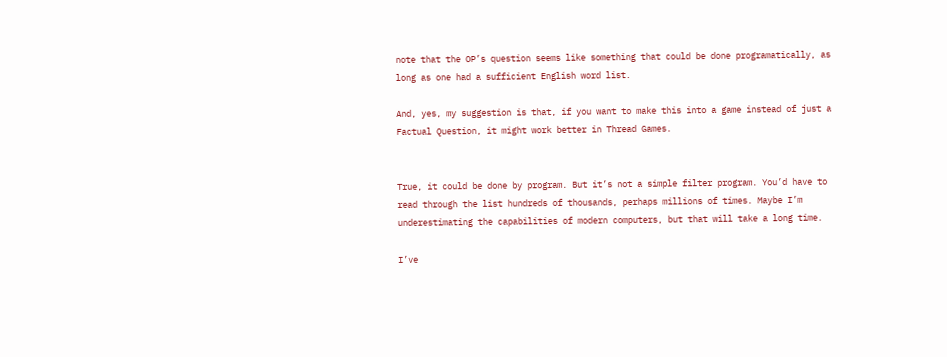note that the OP’s question seems like something that could be done programatically, as long as one had a sufficient English word list.

And, yes, my suggestion is that, if you want to make this into a game instead of just a Factual Question, it might work better in Thread Games.


True, it could be done by program. But it’s not a simple filter program. You’d have to read through the list hundreds of thousands, perhaps millions of times. Maybe I’m underestimating the capabilities of modern computers, but that will take a long time.

I’ve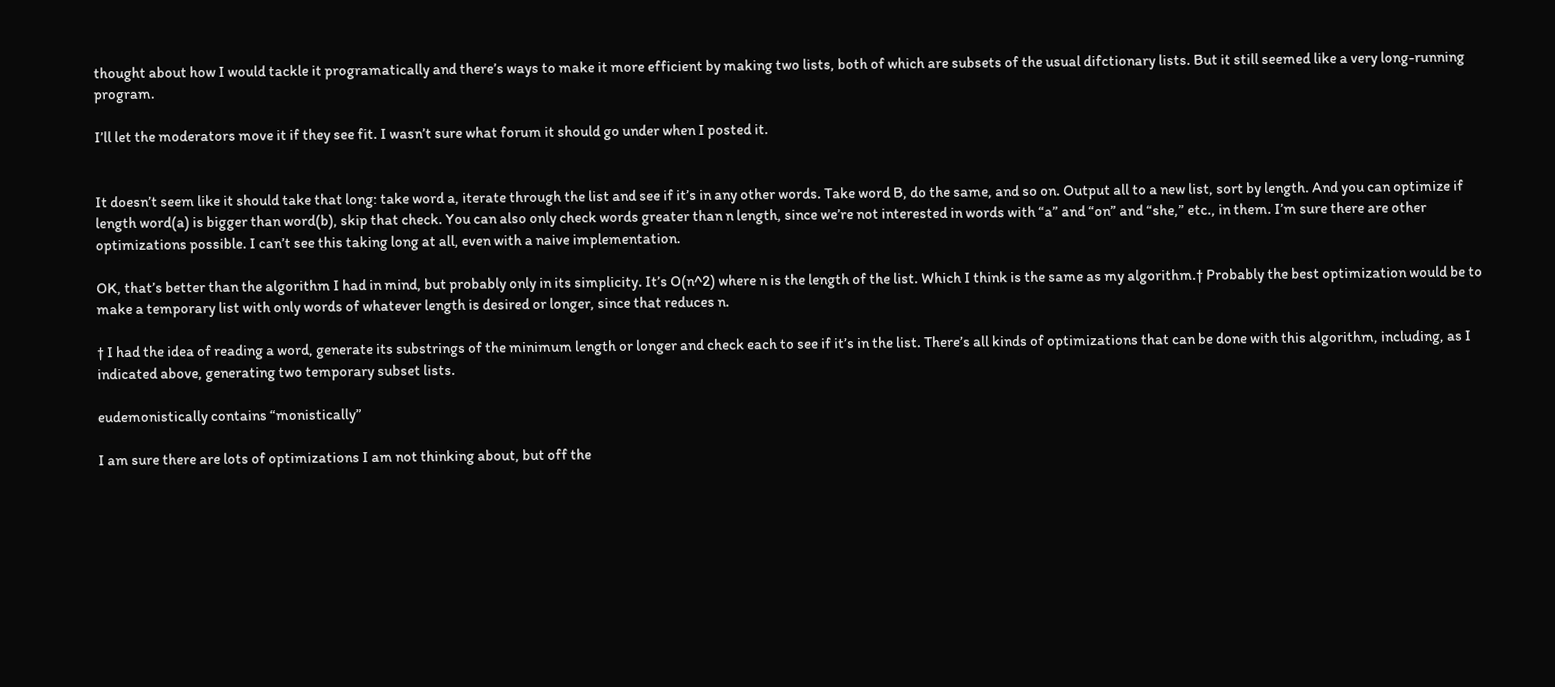thought about how I would tackle it programatically and there’s ways to make it more efficient by making two lists, both of which are subsets of the usual difctionary lists. But it still seemed like a very long-running program.

I’ll let the moderators move it if they see fit. I wasn’t sure what forum it should go under when I posted it.


It doesn’t seem like it should take that long: take word a, iterate through the list and see if it’s in any other words. Take word B, do the same, and so on. Output all to a new list, sort by length. And you can optimize if length word(a) is bigger than word(b), skip that check. You can also only check words greater than n length, since we’re not interested in words with “a” and “on” and “she,” etc., in them. I’m sure there are other optimizations possible. I can’t see this taking long at all, even with a naive implementation.

OK, that’s better than the algorithm I had in mind, but probably only in its simplicity. It’s O(n^2) where n is the length of the list. Which I think is the same as my algorithm.† Probably the best optimization would be to make a temporary list with only words of whatever length is desired or longer, since that reduces n.

† I had the idea of reading a word, generate its substrings of the minimum length or longer and check each to see if it’s in the list. There’s all kinds of optimizations that can be done with this algorithm, including, as I indicated above, generating two temporary subset lists.

eudemonistically contains “monistically”

I am sure there are lots of optimizations I am not thinking about, but off the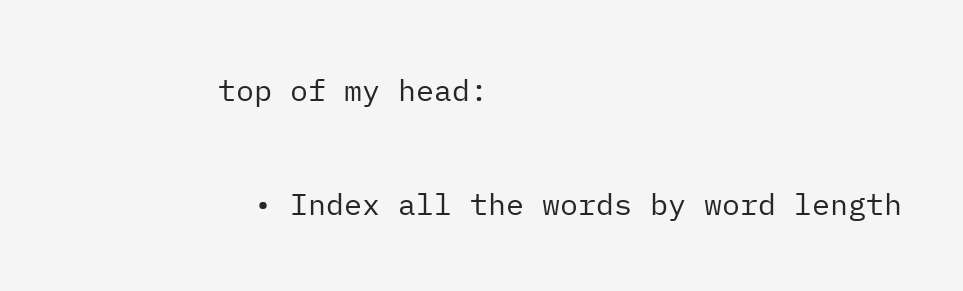top of my head:

  • Index all the words by word length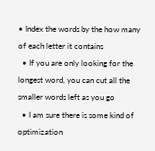• Index the words by the how many of each letter it contains
  • If you are only looking for the longest word, you can cut all the smaller words left as you go
  • I am sure there is some kind of optimization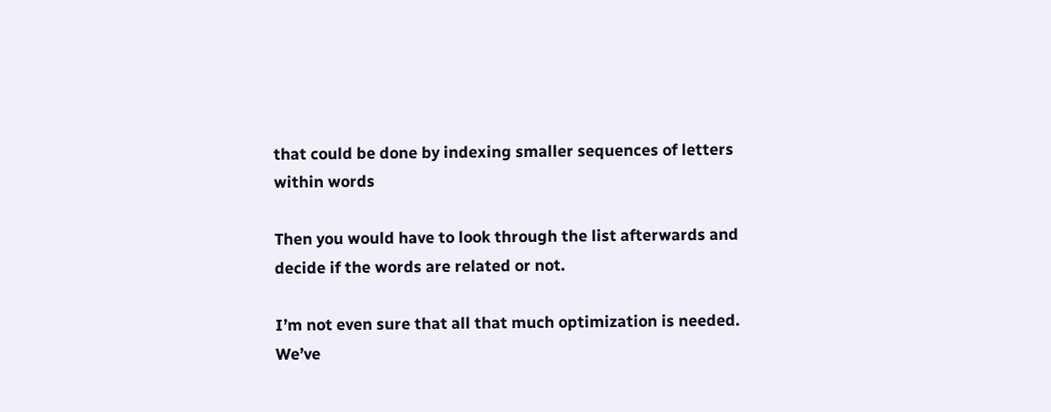that could be done by indexing smaller sequences of letters within words

Then you would have to look through the list afterwards and decide if the words are related or not.

I’m not even sure that all that much optimization is needed. We’ve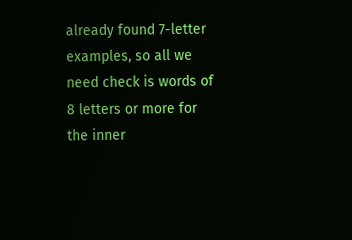already found 7-letter examples, so all we need check is words of 8 letters or more for the inner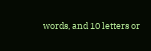words, and 10 letters or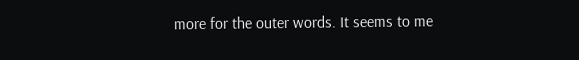more for the outer words. It seems to me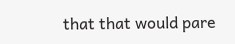that that would pare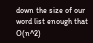down the size of our word list enough that O(n^2)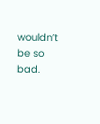wouldn’t be so bad.